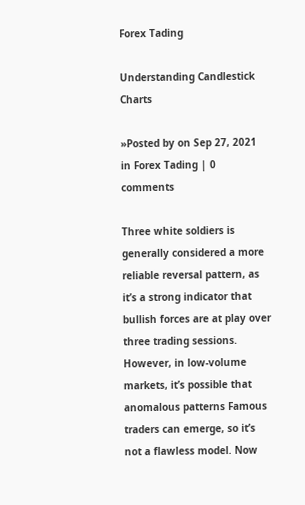Forex Tading

Understanding Candlestick Charts

»Posted by on Sep 27, 2021 in Forex Tading | 0 comments

Three white soldiers is generally considered a more reliable reversal pattern, as it’s a strong indicator that bullish forces are at play over three trading sessions. However, in low-volume markets, it’s possible that anomalous patterns Famous traders can emerge, so it’s not a flawless model. Now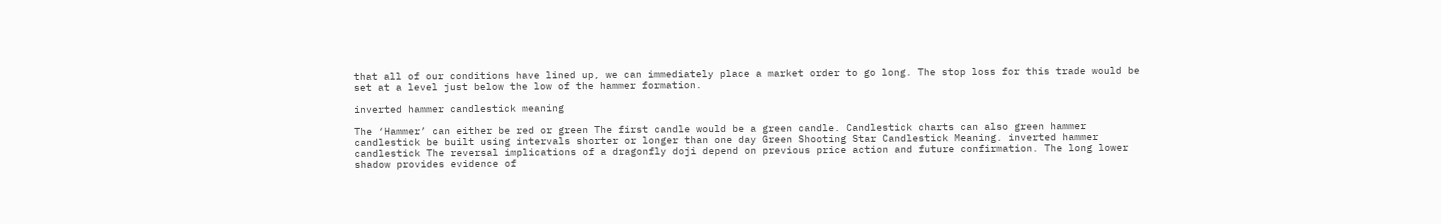that all of our conditions have lined up, we can immediately place a market order to go long. The stop loss for this trade would be set at a level just below the low of the hammer formation.

inverted hammer candlestick meaning

The ‘Hammer’ can either be red or green The first candle would be a green candle. Candlestick charts can also green hammer candlestick be built using intervals shorter or longer than one day Green Shooting Star Candlestick Meaning. inverted hammer candlestick The reversal implications of a dragonfly doji depend on previous price action and future confirmation. The long lower shadow provides evidence of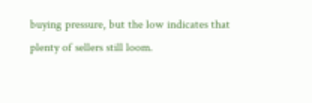buying pressure, but the low indicates that plenty of sellers still loom.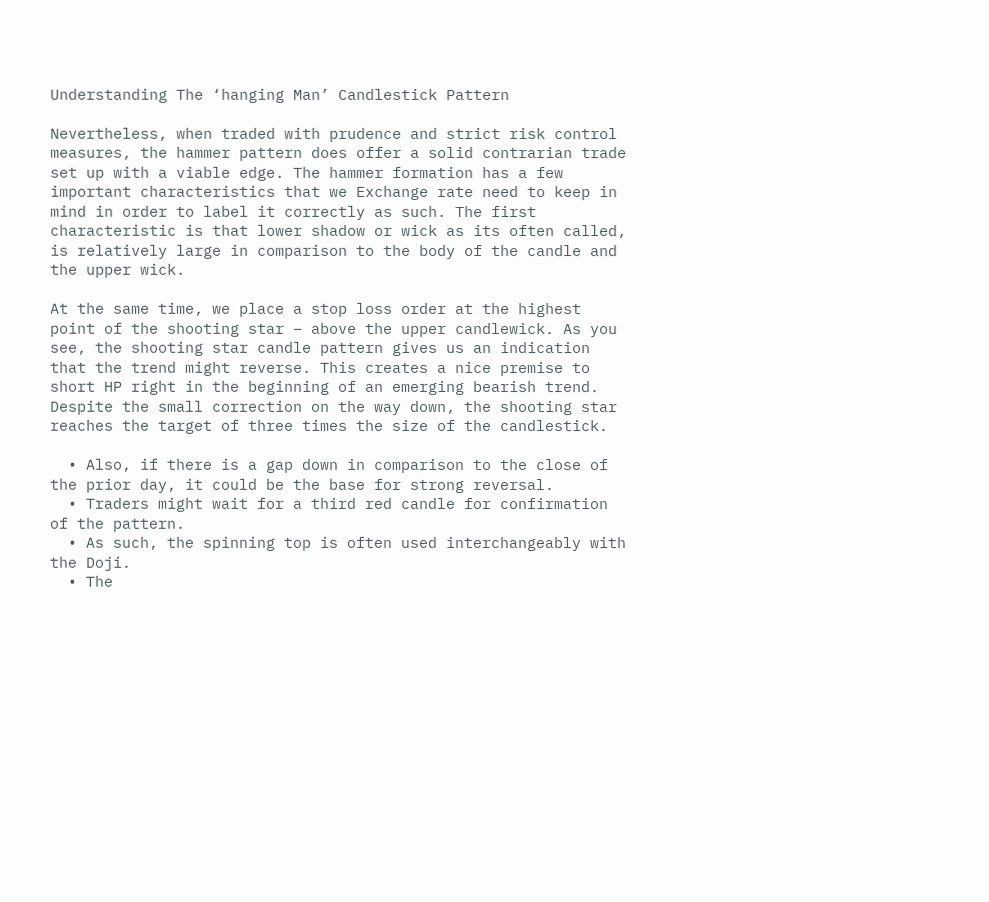Understanding The ‘hanging Man’ Candlestick Pattern

Nevertheless, when traded with prudence and strict risk control measures, the hammer pattern does offer a solid contrarian trade set up with a viable edge. The hammer formation has a few important characteristics that we Exchange rate need to keep in mind in order to label it correctly as such. The first characteristic is that lower shadow or wick as its often called, is relatively large in comparison to the body of the candle and the upper wick.

At the same time, we place a stop loss order at the highest point of the shooting star – above the upper candlewick. As you see, the shooting star candle pattern gives us an indication that the trend might reverse. This creates a nice premise to short HP right in the beginning of an emerging bearish trend. Despite the small correction on the way down, the shooting star reaches the target of three times the size of the candlestick.

  • Also, if there is a gap down in comparison to the close of the prior day, it could be the base for strong reversal.
  • Traders might wait for a third red candle for confirmation of the pattern.
  • As such, the spinning top is often used interchangeably with the Doji.
  • The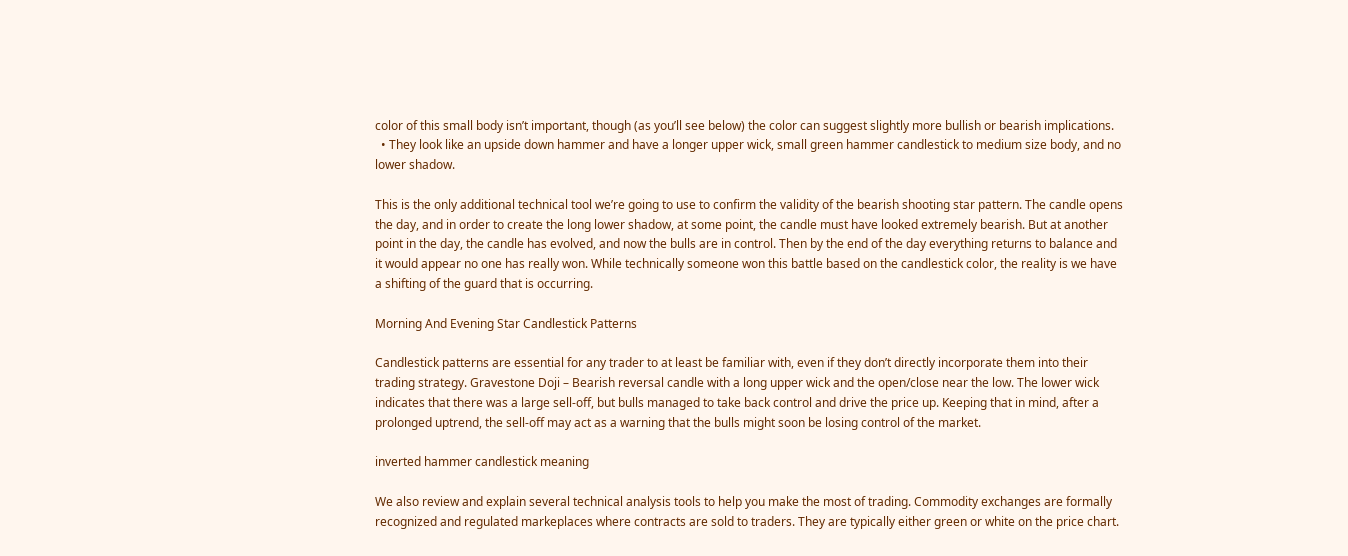color of this small body isn’t important, though (as you’ll see below) the color can suggest slightly more bullish or bearish implications.
  • They look like an upside down hammer and have a longer upper wick, small green hammer candlestick to medium size body, and no lower shadow.

This is the only additional technical tool we’re going to use to confirm the validity of the bearish shooting star pattern. The candle opens the day, and in order to create the long lower shadow, at some point, the candle must have looked extremely bearish. But at another point in the day, the candle has evolved, and now the bulls are in control. Then by the end of the day everything returns to balance and it would appear no one has really won. While technically someone won this battle based on the candlestick color, the reality is we have a shifting of the guard that is occurring.

Morning And Evening Star Candlestick Patterns

Candlestick patterns are essential for any trader to at least be familiar with, even if they don’t directly incorporate them into their trading strategy. Gravestone Doji – Bearish reversal candle with a long upper wick and the open/close near the low. The lower wick indicates that there was a large sell-off, but bulls managed to take back control and drive the price up. Keeping that in mind, after a prolonged uptrend, the sell-off may act as a warning that the bulls might soon be losing control of the market.

inverted hammer candlestick meaning

We also review and explain several technical analysis tools to help you make the most of trading. Commodity exchanges are formally recognized and regulated markeplaces where contracts are sold to traders. They are typically either green or white on the price chart.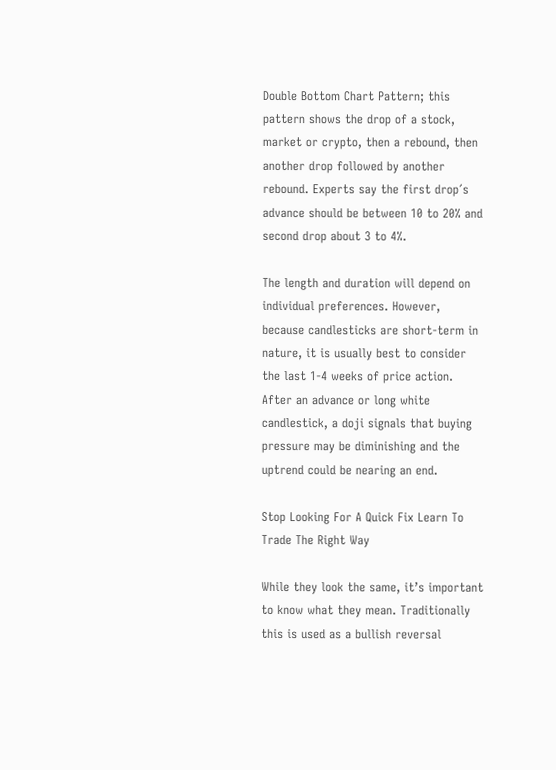Double Bottom Chart Pattern; this pattern shows the drop of a stock, market or crypto, then a rebound, then another drop followed by another rebound. Experts say the first drop´s advance should be between 10 to 20% and second drop about 3 to 4%.

The length and duration will depend on individual preferences. However, because candlesticks are short-term in nature, it is usually best to consider the last 1-4 weeks of price action. After an advance or long white candlestick, a doji signals that buying pressure may be diminishing and the uptrend could be nearing an end.

Stop Looking For A Quick Fix Learn To Trade The Right Way

While they look the same, it’s important to know what they mean. Traditionally this is used as a bullish reversal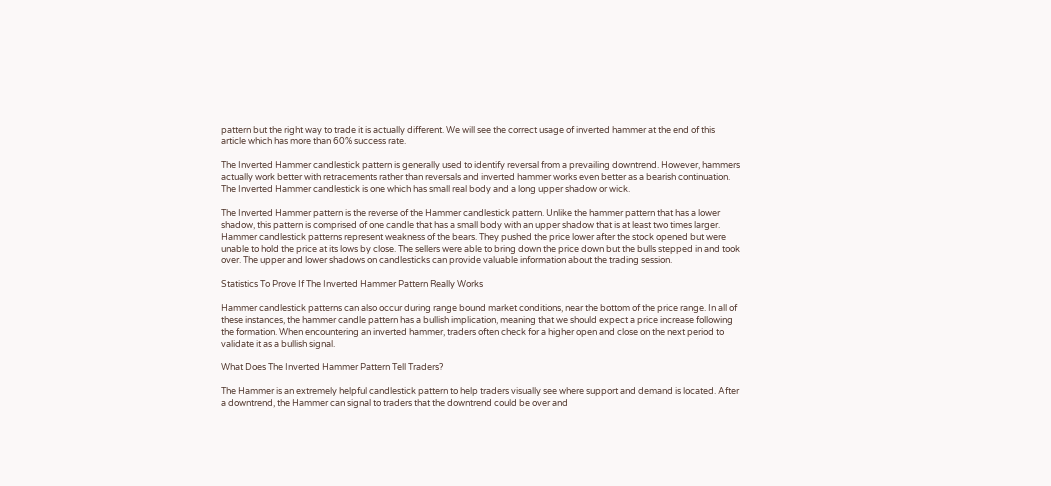pattern but the right way to trade it is actually different. We will see the correct usage of inverted hammer at the end of this article which has more than 60% success rate.

The Inverted Hammer candlestick pattern is generally used to identify reversal from a prevailing downtrend. However, hammers actually work better with retracements rather than reversals and inverted hammer works even better as a bearish continuation. The Inverted Hammer candlestick is one which has small real body and a long upper shadow or wick.

The Inverted Hammer pattern is the reverse of the Hammer candlestick pattern. Unlike the hammer pattern that has a lower shadow, this pattern is comprised of one candle that has a small body with an upper shadow that is at least two times larger. Hammer candlestick patterns represent weakness of the bears. They pushed the price lower after the stock opened but were unable to hold the price at its lows by close. The sellers were able to bring down the price down but the bulls stepped in and took over. The upper and lower shadows on candlesticks can provide valuable information about the trading session.

Statistics To Prove If The Inverted Hammer Pattern Really Works

Hammer candlestick patterns can also occur during range bound market conditions, near the bottom of the price range. In all of these instances, the hammer candle pattern has a bullish implication, meaning that we should expect a price increase following the formation. When encountering an inverted hammer, traders often check for a higher open and close on the next period to validate it as a bullish signal.

What Does The Inverted Hammer Pattern Tell Traders?

The Hammer is an extremely helpful candlestick pattern to help traders visually see where support and demand is located. After a downtrend, the Hammer can signal to traders that the downtrend could be over and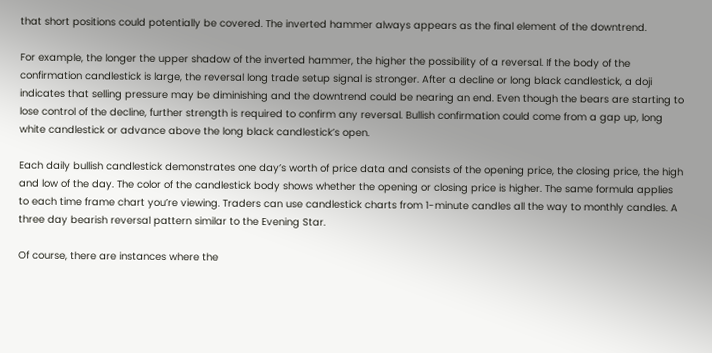that short positions could potentially be covered. The inverted hammer always appears as the final element of the downtrend.

For example, the longer the upper shadow of the inverted hammer, the higher the possibility of a reversal. If the body of the confirmation candlestick is large, the reversal long trade setup signal is stronger. After a decline or long black candlestick, a doji indicates that selling pressure may be diminishing and the downtrend could be nearing an end. Even though the bears are starting to lose control of the decline, further strength is required to confirm any reversal. Bullish confirmation could come from a gap up, long white candlestick or advance above the long black candlestick’s open.

Each daily bullish candlestick demonstrates one day’s worth of price data and consists of the opening price, the closing price, the high and low of the day. The color of the candlestick body shows whether the opening or closing price is higher. The same formula applies to each time frame chart you’re viewing. Traders can use candlestick charts from 1-minute candles all the way to monthly candles. A three day bearish reversal pattern similar to the Evening Star.

Of course, there are instances where the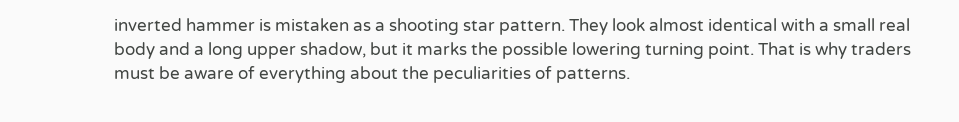inverted hammer is mistaken as a shooting star pattern. They look almost identical with a small real body and a long upper shadow, but it marks the possible lowering turning point. That is why traders must be aware of everything about the peculiarities of patterns.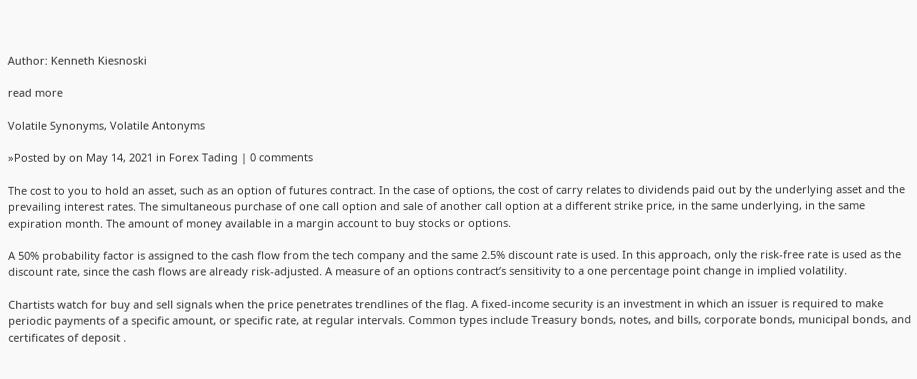Author: Kenneth Kiesnoski

read more

Volatile Synonyms, Volatile Antonyms

»Posted by on May 14, 2021 in Forex Tading | 0 comments

The cost to you to hold an asset, such as an option of futures contract. In the case of options, the cost of carry relates to dividends paid out by the underlying asset and the prevailing interest rates. The simultaneous purchase of one call option and sale of another call option at a different strike price, in the same underlying, in the same expiration month. The amount of money available in a margin account to buy stocks or options.

A 50% probability factor is assigned to the cash flow from the tech company and the same 2.5% discount rate is used. In this approach, only the risk-free rate is used as the discount rate, since the cash flows are already risk-adjusted. A measure of an options contract’s sensitivity to a one percentage point change in implied volatility.

Chartists watch for buy and sell signals when the price penetrates trendlines of the flag. A fixed-income security is an investment in which an issuer is required to make periodic payments of a specific amount, or specific rate, at regular intervals. Common types include Treasury bonds, notes, and bills, corporate bonds, municipal bonds, and certificates of deposit .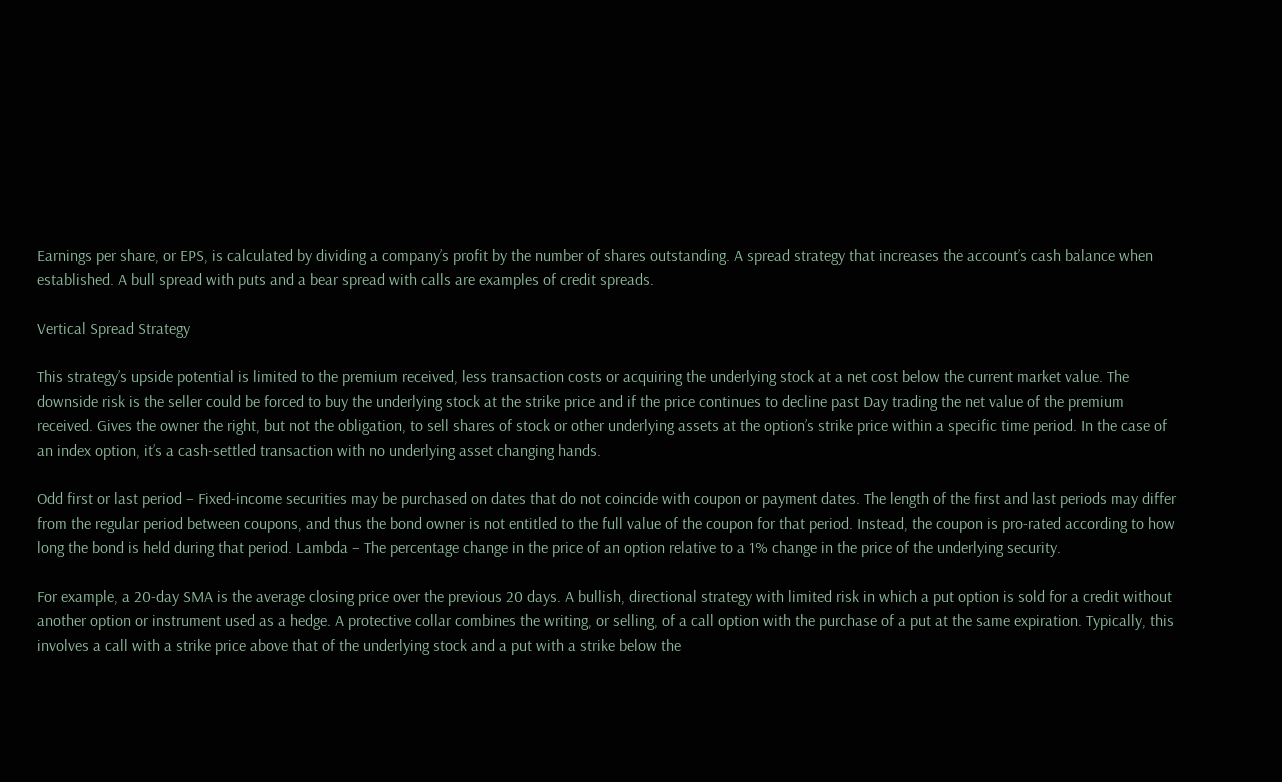Earnings per share, or EPS, is calculated by dividing a company’s profit by the number of shares outstanding. A spread strategy that increases the account’s cash balance when established. A bull spread with puts and a bear spread with calls are examples of credit spreads.

Vertical Spread Strategy

This strategy’s upside potential is limited to the premium received, less transaction costs or acquiring the underlying stock at a net cost below the current market value. The downside risk is the seller could be forced to buy the underlying stock at the strike price and if the price continues to decline past Day trading the net value of the premium received. Gives the owner the right, but not the obligation, to sell shares of stock or other underlying assets at the option’s strike price within a specific time period. In the case of an index option, it’s a cash-settled transaction with no underlying asset changing hands.

Odd first or last period – Fixed-income securities may be purchased on dates that do not coincide with coupon or payment dates. The length of the first and last periods may differ from the regular period between coupons, and thus the bond owner is not entitled to the full value of the coupon for that period. Instead, the coupon is pro-rated according to how long the bond is held during that period. Lambda – The percentage change in the price of an option relative to a 1% change in the price of the underlying security.

For example, a 20-day SMA is the average closing price over the previous 20 days. A bullish, directional strategy with limited risk in which a put option is sold for a credit without another option or instrument used as a hedge. A protective collar combines the writing, or selling, of a call option with the purchase of a put at the same expiration. Typically, this involves a call with a strike price above that of the underlying stock and a put with a strike below the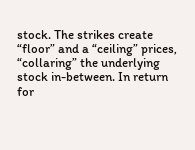stock. The strikes create “floor” and a “ceiling” prices, “collaring” the underlying stock in-between. In return for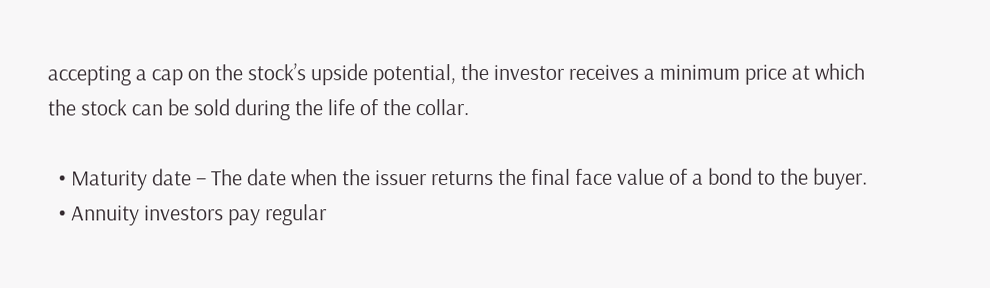accepting a cap on the stock’s upside potential, the investor receives a minimum price at which the stock can be sold during the life of the collar.

  • Maturity date – The date when the issuer returns the final face value of a bond to the buyer.
  • Annuity investors pay regular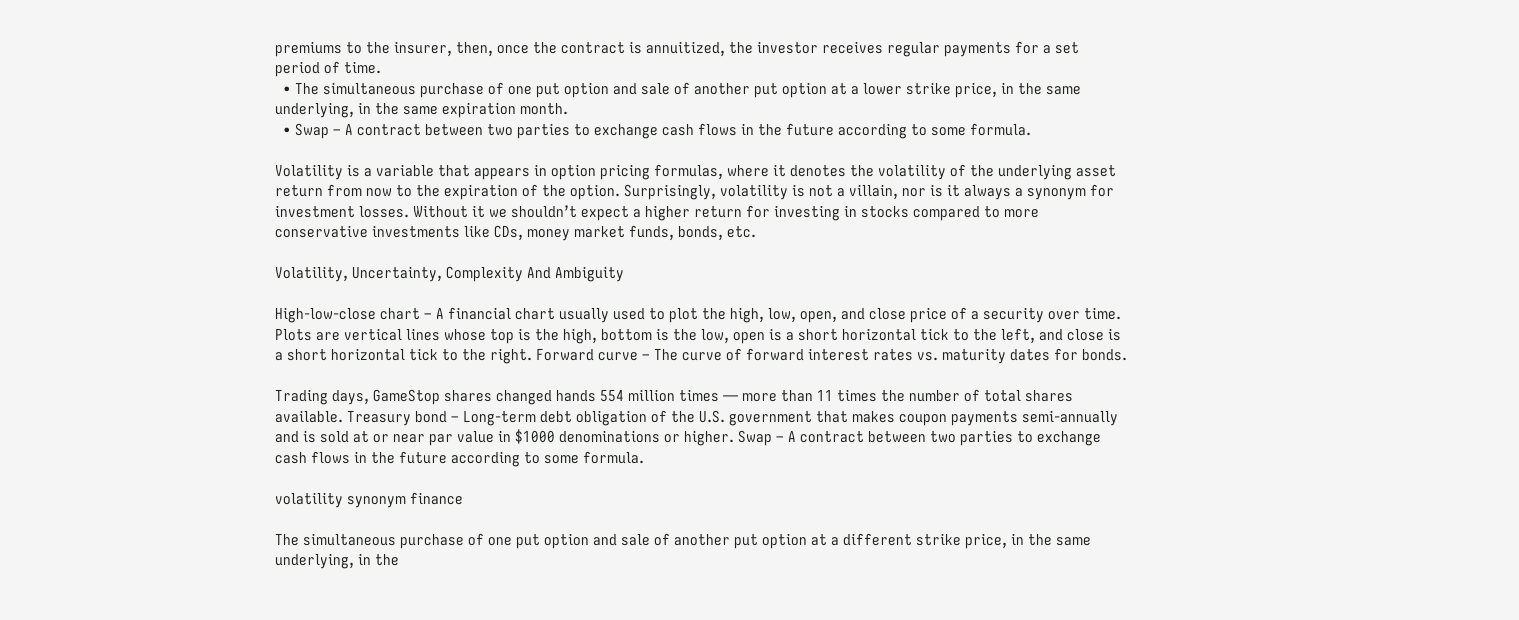premiums to the insurer, then, once the contract is annuitized, the investor receives regular payments for a set period of time.
  • The simultaneous purchase of one put option and sale of another put option at a lower strike price, in the same underlying, in the same expiration month.
  • Swap – A contract between two parties to exchange cash flows in the future according to some formula.

Volatility is a variable that appears in option pricing formulas, where it denotes the volatility of the underlying asset return from now to the expiration of the option. Surprisingly, volatility is not a villain, nor is it always a synonym for investment losses. Without it we shouldn’t expect a higher return for investing in stocks compared to more conservative investments like CDs, money market funds, bonds, etc.

Volatility, Uncertainty, Complexity And Ambiguity

High-low-close chart – A financial chart usually used to plot the high, low, open, and close price of a security over time. Plots are vertical lines whose top is the high, bottom is the low, open is a short horizontal tick to the left, and close is a short horizontal tick to the right. Forward curve – The curve of forward interest rates vs. maturity dates for bonds.

Trading days, GameStop shares changed hands 554 million times — more than 11 times the number of total shares available. Treasury bond – Long-term debt obligation of the U.S. government that makes coupon payments semi-annually and is sold at or near par value in $1000 denominations or higher. Swap – A contract between two parties to exchange cash flows in the future according to some formula.

volatility synonym finance

The simultaneous purchase of one put option and sale of another put option at a different strike price, in the same underlying, in the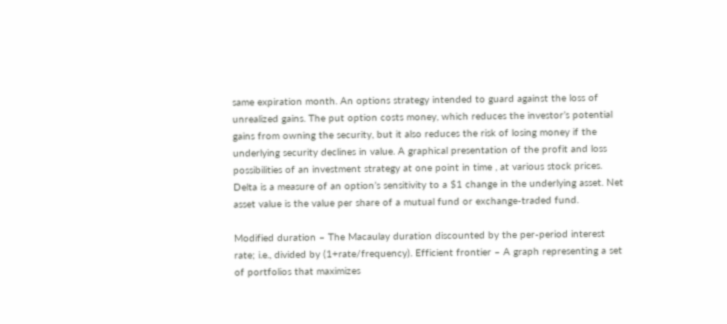same expiration month. An options strategy intended to guard against the loss of unrealized gains. The put option costs money, which reduces the investor’s potential gains from owning the security, but it also reduces the risk of losing money if the underlying security declines in value. A graphical presentation of the profit and loss possibilities of an investment strategy at one point in time , at various stock prices. Delta is a measure of an option’s sensitivity to a $1 change in the underlying asset. Net asset value is the value per share of a mutual fund or exchange-traded fund.

Modified duration – The Macaulay duration discounted by the per-period interest rate; i.e., divided by (1+rate/frequency). Efficient frontier – A graph representing a set of portfolios that maximizes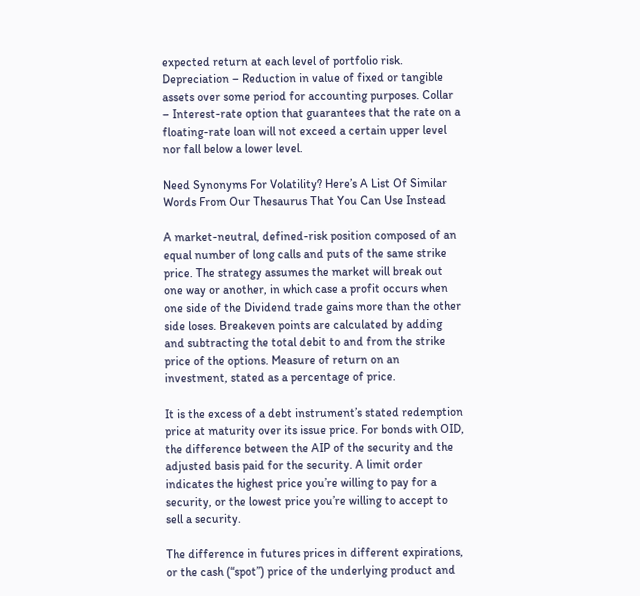expected return at each level of portfolio risk. Depreciation – Reduction in value of fixed or tangible assets over some period for accounting purposes. Collar – Interest-rate option that guarantees that the rate on a floating-rate loan will not exceed a certain upper level nor fall below a lower level.

Need Synonyms For Volatility? Here’s A List Of Similar Words From Our Thesaurus That You Can Use Instead

A market-neutral, defined-risk position composed of an equal number of long calls and puts of the same strike price. The strategy assumes the market will break out one way or another, in which case a profit occurs when one side of the Dividend trade gains more than the other side loses. Breakeven points are calculated by adding and subtracting the total debit to and from the strike price of the options. Measure of return on an investment, stated as a percentage of price.

It is the excess of a debt instrument’s stated redemption price at maturity over its issue price. For bonds with OID, the difference between the AIP of the security and the adjusted basis paid for the security. A limit order indicates the highest price you’re willing to pay for a security, or the lowest price you’re willing to accept to sell a security.

The difference in futures prices in different expirations, or the cash (“spot”) price of the underlying product and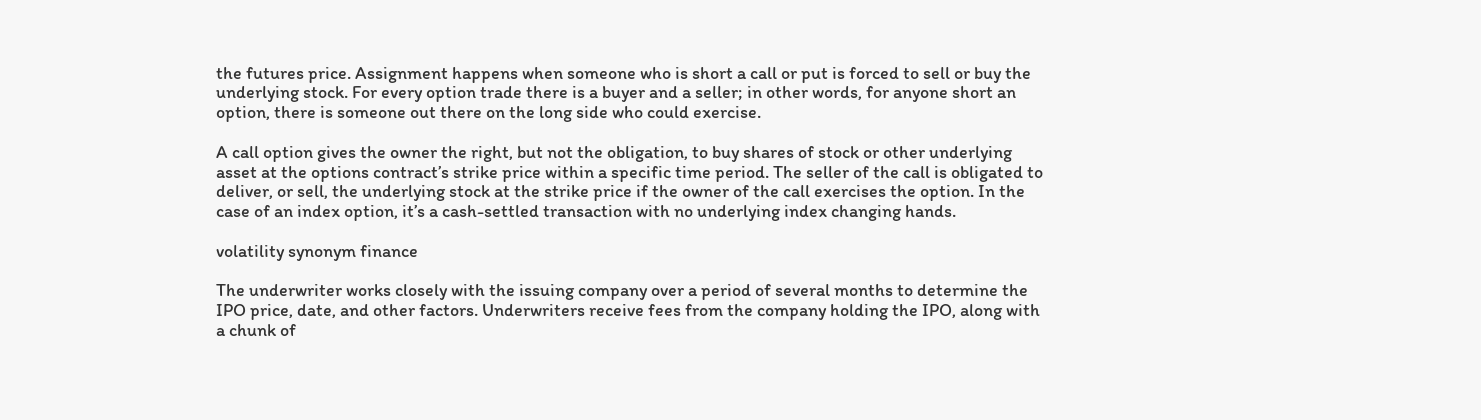the futures price. Assignment happens when someone who is short a call or put is forced to sell or buy the underlying stock. For every option trade there is a buyer and a seller; in other words, for anyone short an option, there is someone out there on the long side who could exercise.

A call option gives the owner the right, but not the obligation, to buy shares of stock or other underlying asset at the options contract’s strike price within a specific time period. The seller of the call is obligated to deliver, or sell, the underlying stock at the strike price if the owner of the call exercises the option. In the case of an index option, it’s a cash-settled transaction with no underlying index changing hands.

volatility synonym finance

The underwriter works closely with the issuing company over a period of several months to determine the IPO price, date, and other factors. Underwriters receive fees from the company holding the IPO, along with a chunk of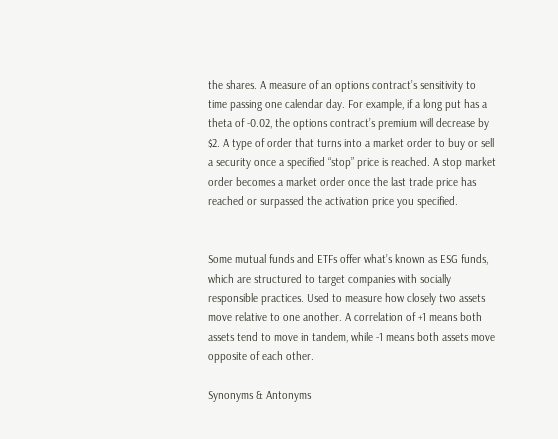the shares. A measure of an options contract’s sensitivity to time passing one calendar day. For example, if a long put has a theta of -0.02, the options contract’s premium will decrease by $2. A type of order that turns into a market order to buy or sell a security once a specified “stop” price is reached. A stop market order becomes a market order once the last trade price has reached or surpassed the activation price you specified.


Some mutual funds and ETFs offer what’s known as ESG funds, which are structured to target companies with socially responsible practices. Used to measure how closely two assets move relative to one another. A correlation of +1 means both assets tend to move in tandem, while -1 means both assets move opposite of each other.

Synonyms & Antonyms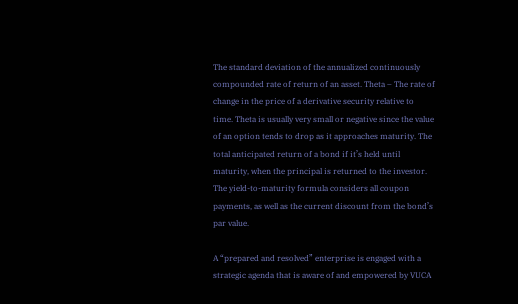The standard deviation of the annualized continuously compounded rate of return of an asset. Theta – The rate of change in the price of a derivative security relative to time. Theta is usually very small or negative since the value of an option tends to drop as it approaches maturity. The total anticipated return of a bond if it’s held until maturity, when the principal is returned to the investor. The yield-to-maturity formula considers all coupon payments, as well as the current discount from the bond’s par value.

A “prepared and resolved” enterprise is engaged with a strategic agenda that is aware of and empowered by VUCA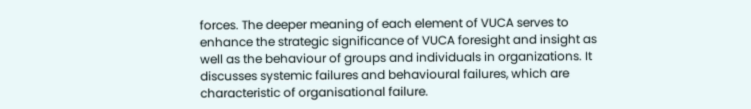forces. The deeper meaning of each element of VUCA serves to enhance the strategic significance of VUCA foresight and insight as well as the behaviour of groups and individuals in organizations. It discusses systemic failures and behavioural failures, which are characteristic of organisational failure.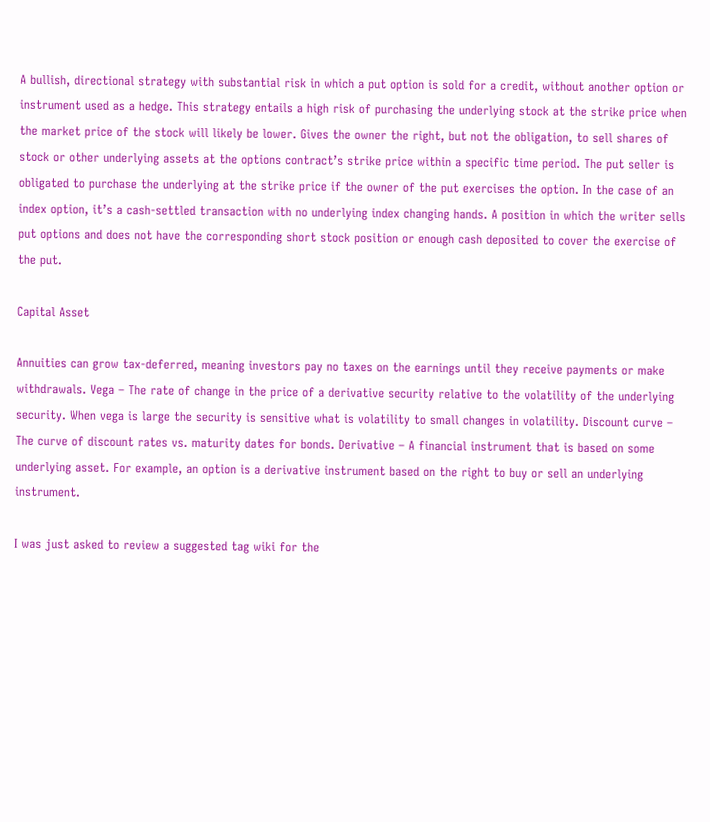A bullish, directional strategy with substantial risk in which a put option is sold for a credit, without another option or instrument used as a hedge. This strategy entails a high risk of purchasing the underlying stock at the strike price when the market price of the stock will likely be lower. Gives the owner the right, but not the obligation, to sell shares of stock or other underlying assets at the options contract’s strike price within a specific time period. The put seller is obligated to purchase the underlying at the strike price if the owner of the put exercises the option. In the case of an index option, it’s a cash-settled transaction with no underlying index changing hands. A position in which the writer sells put options and does not have the corresponding short stock position or enough cash deposited to cover the exercise of the put.

Capital Asset

Annuities can grow tax-deferred, meaning investors pay no taxes on the earnings until they receive payments or make withdrawals. Vega – The rate of change in the price of a derivative security relative to the volatility of the underlying security. When vega is large the security is sensitive what is volatility to small changes in volatility. Discount curve – The curve of discount rates vs. maturity dates for bonds. Derivative – A financial instrument that is based on some underlying asset. For example, an option is a derivative instrument based on the right to buy or sell an underlying instrument.

I was just asked to review a suggested tag wiki for the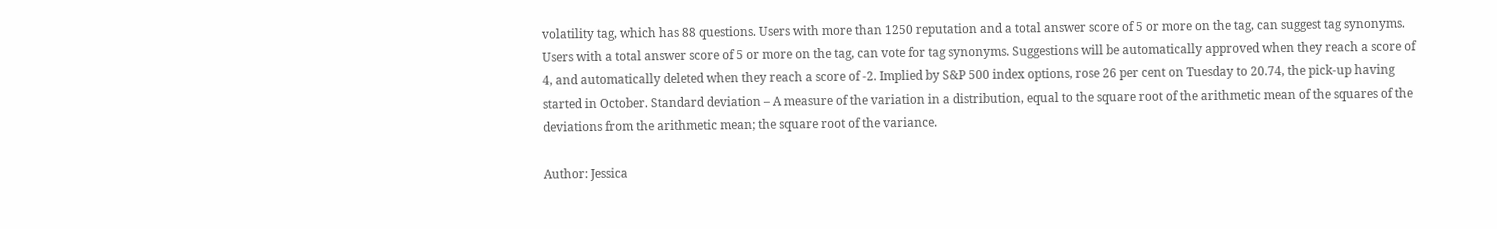volatility tag, which has 88 questions. Users with more than 1250 reputation and a total answer score of 5 or more on the tag, can suggest tag synonyms. Users with a total answer score of 5 or more on the tag, can vote for tag synonyms. Suggestions will be automatically approved when they reach a score of 4, and automatically deleted when they reach a score of -2. Implied by S&P 500 index options, rose 26 per cent on Tuesday to 20.74, the pick-up having started in October. Standard deviation – A measure of the variation in a distribution, equal to the square root of the arithmetic mean of the squares of the deviations from the arithmetic mean; the square root of the variance.

Author: Jessica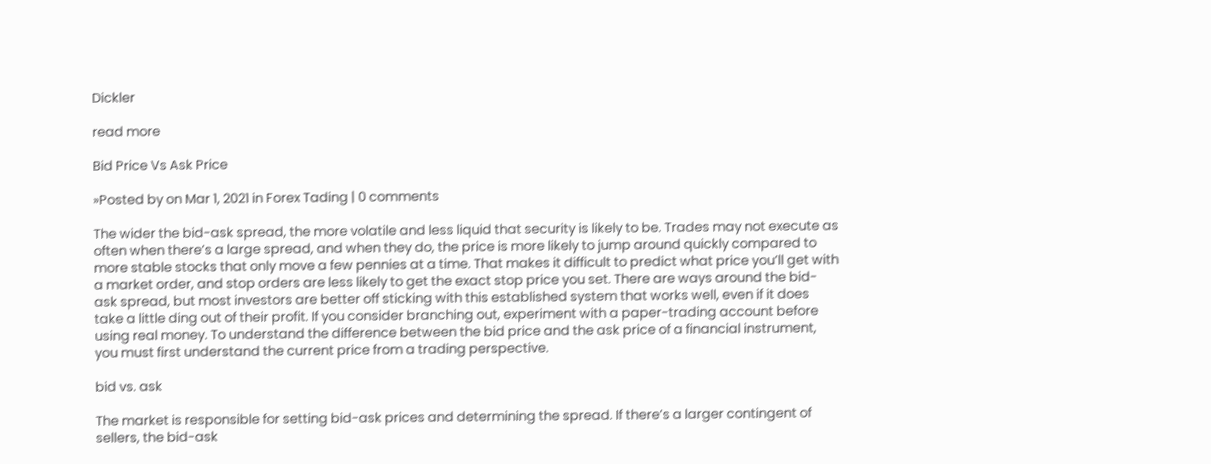Dickler

read more

Bid Price Vs Ask Price

»Posted by on Mar 1, 2021 in Forex Tading | 0 comments

The wider the bid-ask spread, the more volatile and less liquid that security is likely to be. Trades may not execute as often when there’s a large spread, and when they do, the price is more likely to jump around quickly compared to more stable stocks that only move a few pennies at a time. That makes it difficult to predict what price you’ll get with a market order, and stop orders are less likely to get the exact stop price you set. There are ways around the bid-ask spread, but most investors are better off sticking with this established system that works well, even if it does take a little ding out of their profit. If you consider branching out, experiment with a paper-trading account before using real money. To understand the difference between the bid price and the ask price of a financial instrument, you must first understand the current price from a trading perspective.

bid vs. ask

The market is responsible for setting bid-ask prices and determining the spread. If there’s a larger contingent of sellers, the bid-ask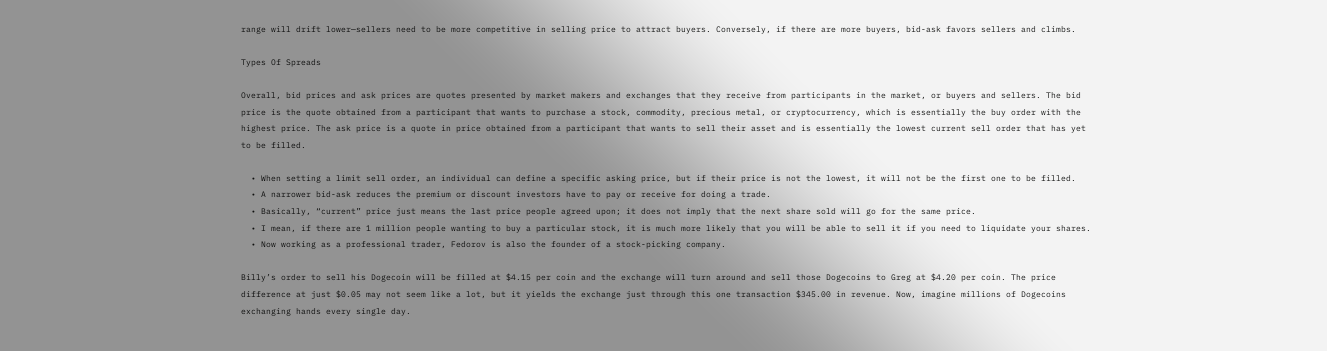range will drift lower—sellers need to be more competitive in selling price to attract buyers. Conversely, if there are more buyers, bid-ask favors sellers and climbs.

Types Of Spreads

Overall, bid prices and ask prices are quotes presented by market makers and exchanges that they receive from participants in the market, or buyers and sellers. The bid price is the quote obtained from a participant that wants to purchase a stock, commodity, precious metal, or cryptocurrency, which is essentially the buy order with the highest price. The ask price is a quote in price obtained from a participant that wants to sell their asset and is essentially the lowest current sell order that has yet to be filled.

  • When setting a limit sell order, an individual can define a specific asking price, but if their price is not the lowest, it will not be the first one to be filled.
  • A narrower bid-ask reduces the premium or discount investors have to pay or receive for doing a trade.
  • Basically, “current” price just means the last price people agreed upon; it does not imply that the next share sold will go for the same price.
  • I mean, if there are 1 million people wanting to buy a particular stock, it is much more likely that you will be able to sell it if you need to liquidate your shares.
  • Now working as a professional trader, Fedorov is also the founder of a stock-picking company.

Billy’s order to sell his Dogecoin will be filled at $4.15 per coin and the exchange will turn around and sell those Dogecoins to Greg at $4.20 per coin. The price difference at just $0.05 may not seem like a lot, but it yields the exchange just through this one transaction $345.00 in revenue. Now, imagine millions of Dogecoins exchanging hands every single day.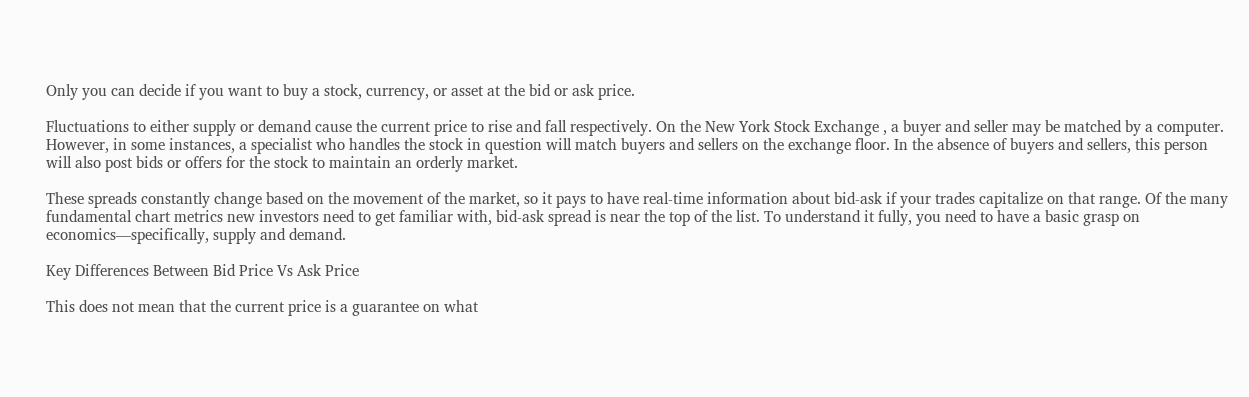Only you can decide if you want to buy a stock, currency, or asset at the bid or ask price.

Fluctuations to either supply or demand cause the current price to rise and fall respectively. On the New York Stock Exchange , a buyer and seller may be matched by a computer. However, in some instances, a specialist who handles the stock in question will match buyers and sellers on the exchange floor. In the absence of buyers and sellers, this person will also post bids or offers for the stock to maintain an orderly market.

These spreads constantly change based on the movement of the market, so it pays to have real-time information about bid-ask if your trades capitalize on that range. Of the many fundamental chart metrics new investors need to get familiar with, bid-ask spread is near the top of the list. To understand it fully, you need to have a basic grasp on economics—specifically, supply and demand.

Key Differences Between Bid Price Vs Ask Price

This does not mean that the current price is a guarantee on what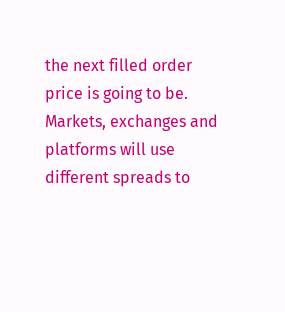the next filled order price is going to be. Markets, exchanges and platforms will use different spreads to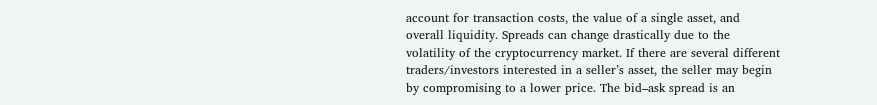account for transaction costs, the value of a single asset, and overall liquidity. Spreads can change drastically due to the volatility of the cryptocurrency market. If there are several different traders/investors interested in a seller’s asset, the seller may begin by compromising to a lower price. The bid–ask spread is an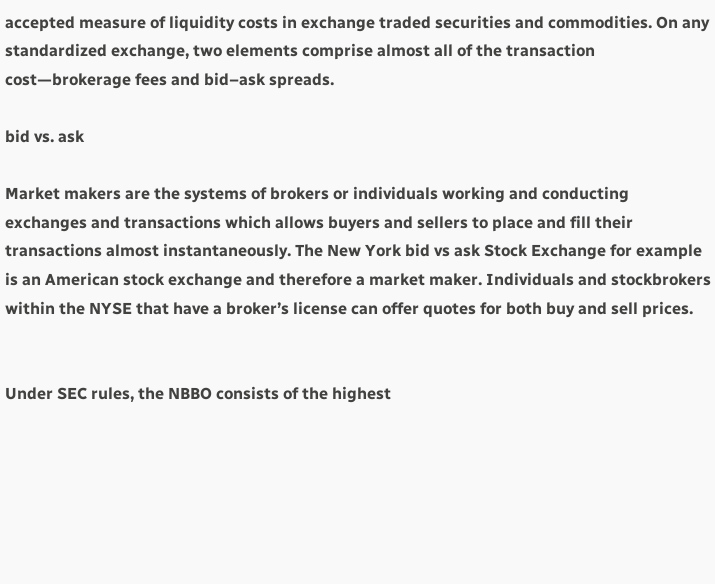accepted measure of liquidity costs in exchange traded securities and commodities. On any standardized exchange, two elements comprise almost all of the transaction cost—brokerage fees and bid–ask spreads.

bid vs. ask

Market makers are the systems of brokers or individuals working and conducting exchanges and transactions which allows buyers and sellers to place and fill their transactions almost instantaneously. The New York bid vs ask Stock Exchange for example is an American stock exchange and therefore a market maker. Individuals and stockbrokers within the NYSE that have a broker’s license can offer quotes for both buy and sell prices.


Under SEC rules, the NBBO consists of the highest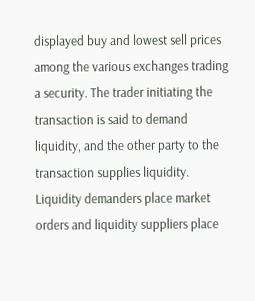displayed buy and lowest sell prices among the various exchanges trading a security. The trader initiating the transaction is said to demand liquidity, and the other party to the transaction supplies liquidity. Liquidity demanders place market orders and liquidity suppliers place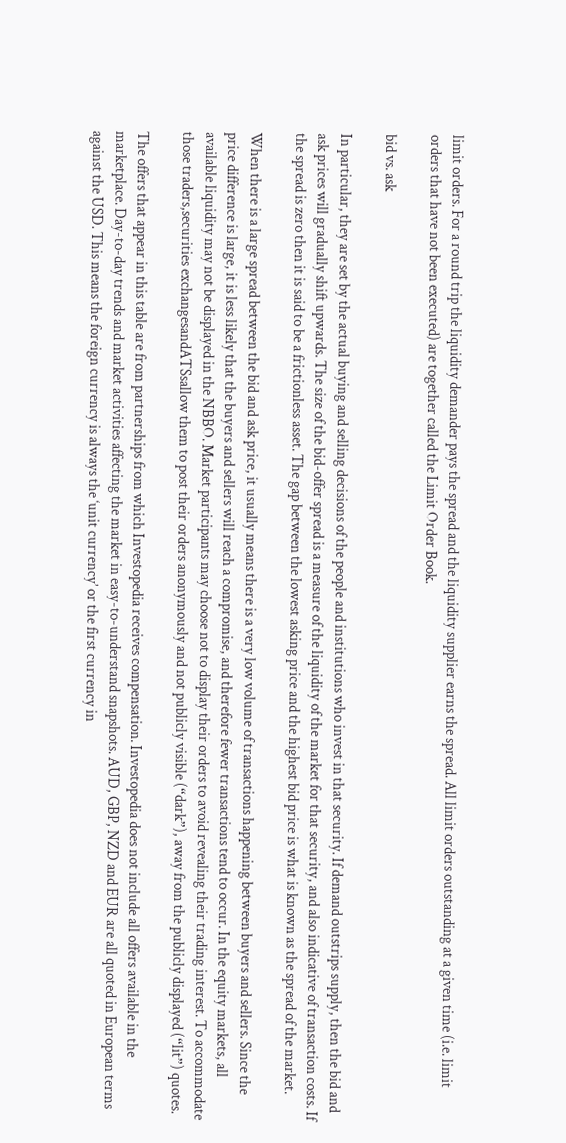limit orders. For a round trip the liquidity demander pays the spread and the liquidity supplier earns the spread. All limit orders outstanding at a given time (i.e. limit orders that have not been executed) are together called the Limit Order Book.

bid vs. ask

In particular, they are set by the actual buying and selling decisions of the people and institutions who invest in that security. If demand outstrips supply, then the bid and ask prices will gradually shift upwards. The size of the bid-offer spread is a measure of the liquidity of the market for that security, and also indicative of transaction costs. If the spread is zero then it is said to be a frictionless asset. The gap between the lowest asking price and the highest bid price is what is known as the spread of the market.

When there is a large spread between the bid and ask price, it usually means there is a very low volume of transactions happening between buyers and sellers. Since the price difference is large, it is less likely that the buyers and sellers will reach a compromise, and therefore fewer transactions tend to occur. In the equity markets, all available liquidity may not be displayed in the NBBO. Market participants may choose not to display their orders to avoid revealing their trading interest. To accommodate those traders,securities exchangesandATSsallow them to post their orders anonymously and not publicly visible (“dark”), away from the publicly displayed (“lit”) quotes.

The offers that appear in this table are from partnerships from which Investopedia receives compensation. Investopedia does not include all offers available in the marketplace. Day-to-day trends and market activities affecting the market in easy-to-understand snapshots. AUD, GBP, NZD and EUR are all quoted in European terms against the USD. This means the foreign currency is always the ‘unit currency’ or the first currency in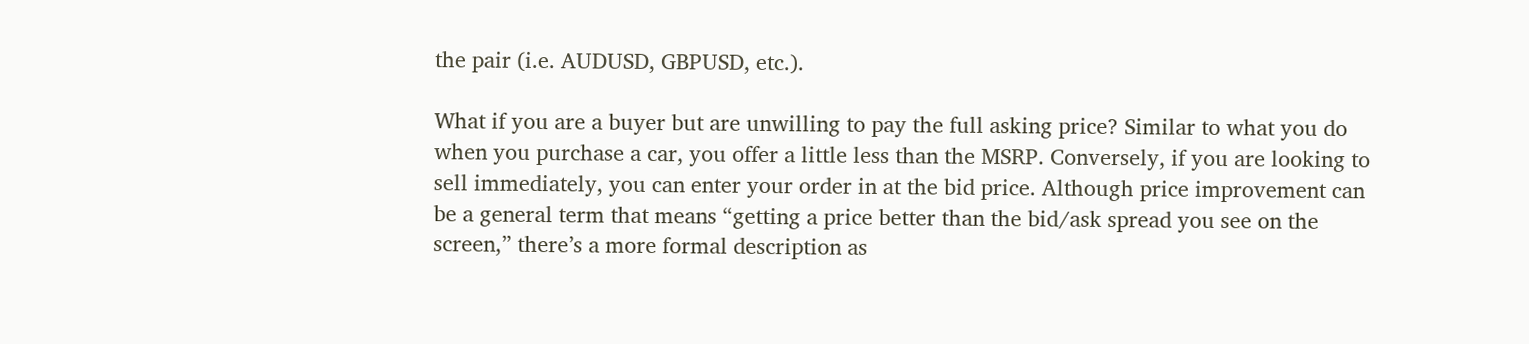the pair (i.e. AUDUSD, GBPUSD, etc.).

What if you are a buyer but are unwilling to pay the full asking price? Similar to what you do when you purchase a car, you offer a little less than the MSRP. Conversely, if you are looking to sell immediately, you can enter your order in at the bid price. Although price improvement can be a general term that means “getting a price better than the bid/ask spread you see on the screen,” there’s a more formal description as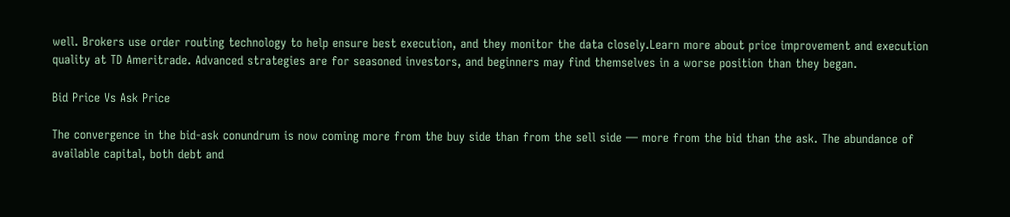well. Brokers use order routing technology to help ensure best execution, and they monitor the data closely.Learn more about price improvement and execution quality at TD Ameritrade. Advanced strategies are for seasoned investors, and beginners may find themselves in a worse position than they began.

Bid Price Vs Ask Price

The convergence in the bid-ask conundrum is now coming more from the buy side than from the sell side — more from the bid than the ask. The abundance of available capital, both debt and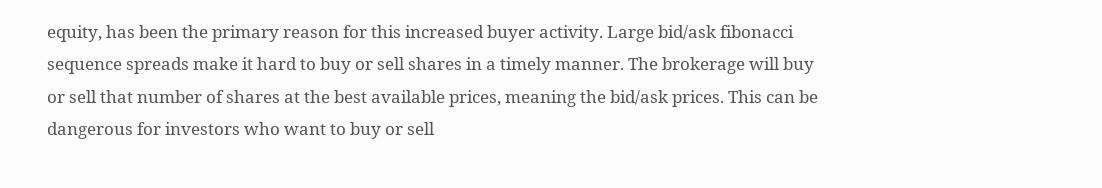equity, has been the primary reason for this increased buyer activity. Large bid/ask fibonacci sequence spreads make it hard to buy or sell shares in a timely manner. The brokerage will buy or sell that number of shares at the best available prices, meaning the bid/ask prices. This can be dangerous for investors who want to buy or sell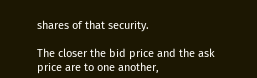shares of that security.

The closer the bid price and the ask price are to one another,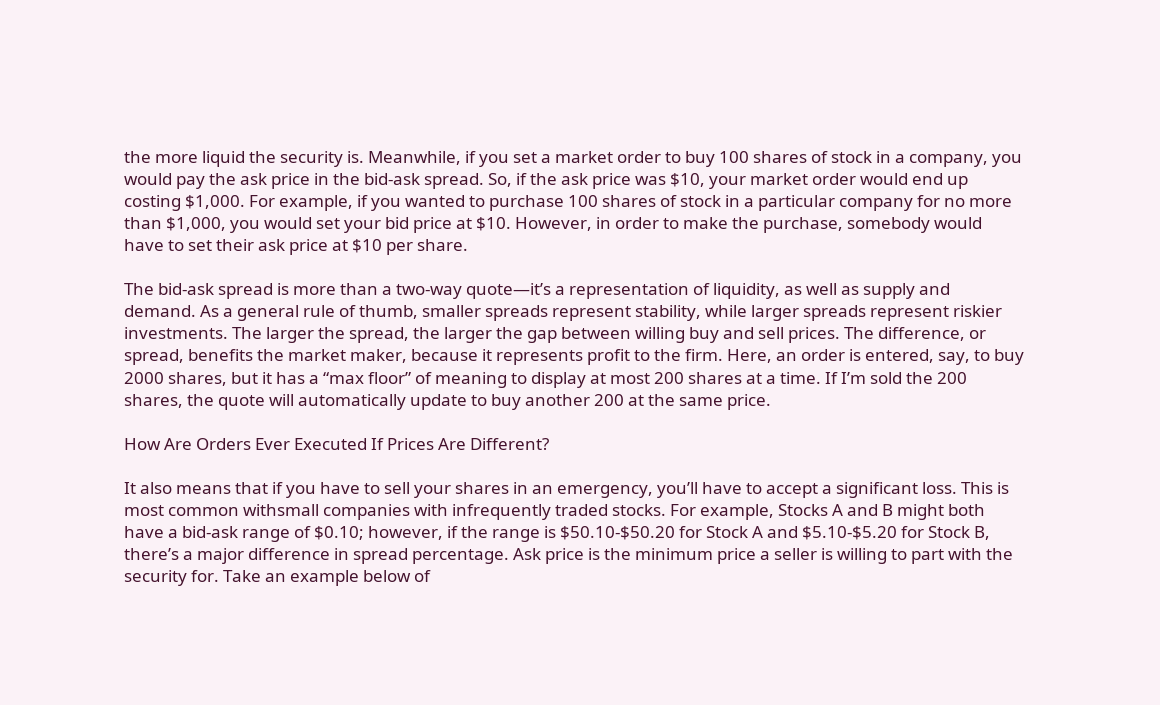the more liquid the security is. Meanwhile, if you set a market order to buy 100 shares of stock in a company, you would pay the ask price in the bid-ask spread. So, if the ask price was $10, your market order would end up costing $1,000. For example, if you wanted to purchase 100 shares of stock in a particular company for no more than $1,000, you would set your bid price at $10. However, in order to make the purchase, somebody would have to set their ask price at $10 per share.

The bid-ask spread is more than a two-way quote—it’s a representation of liquidity, as well as supply and demand. As a general rule of thumb, smaller spreads represent stability, while larger spreads represent riskier investments. The larger the spread, the larger the gap between willing buy and sell prices. The difference, or spread, benefits the market maker, because it represents profit to the firm. Here, an order is entered, say, to buy 2000 shares, but it has a “max floor” of meaning to display at most 200 shares at a time. If I’m sold the 200 shares, the quote will automatically update to buy another 200 at the same price.

How Are Orders Ever Executed If Prices Are Different?

It also means that if you have to sell your shares in an emergency, you’ll have to accept a significant loss. This is most common withsmall companies with infrequently traded stocks. For example, Stocks A and B might both have a bid-ask range of $0.10; however, if the range is $50.10-$50.20 for Stock A and $5.10-$5.20 for Stock B, there’s a major difference in spread percentage. Ask price is the minimum price a seller is willing to part with the security for. Take an example below of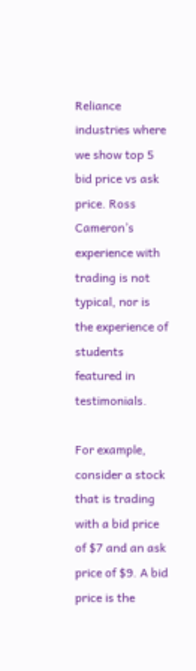Reliance industries where we show top 5 bid price vs ask price. Ross Cameron’s experience with trading is not typical, nor is the experience of students featured in testimonials.

For example, consider a stock that is trading with a bid price of $7 and an ask price of $9. A bid price is the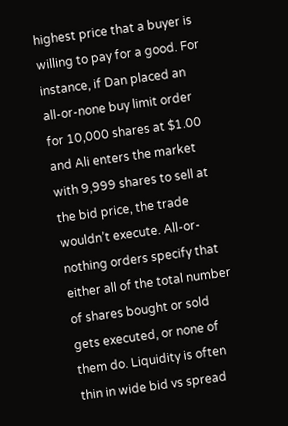highest price that a buyer is willing to pay for a good. For instance, if Dan placed an all-or-none buy limit order for 10,000 shares at $1.00 and Ali enters the market with 9,999 shares to sell at the bid price, the trade wouldn’t execute. All-or-nothing orders specify that either all of the total number of shares bought or sold gets executed, or none of them do. Liquidity is often thin in wide bid vs spread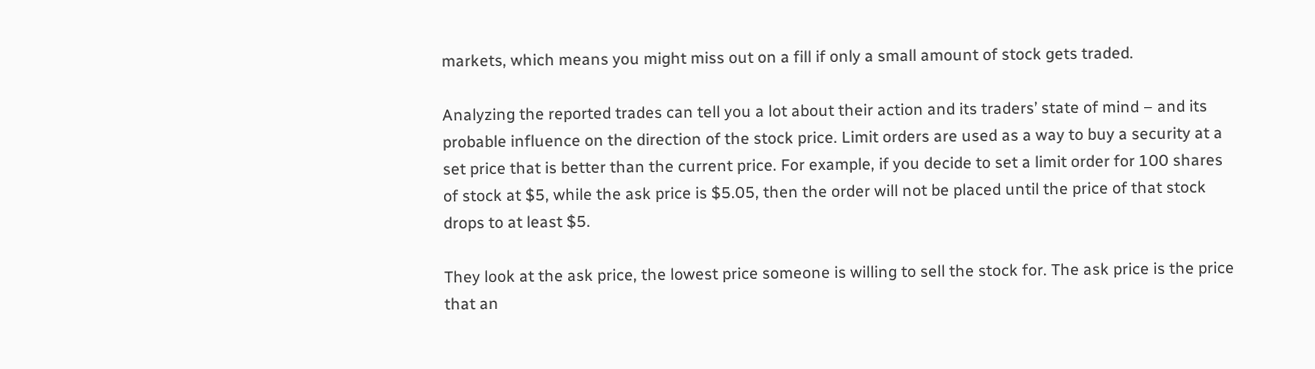markets, which means you might miss out on a fill if only a small amount of stock gets traded.

Analyzing the reported trades can tell you a lot about their action and its traders’ state of mind – and its probable influence on the direction of the stock price. Limit orders are used as a way to buy a security at a set price that is better than the current price. For example, if you decide to set a limit order for 100 shares of stock at $5, while the ask price is $5.05, then the order will not be placed until the price of that stock drops to at least $5.

They look at the ask price, the lowest price someone is willing to sell the stock for. The ask price is the price that an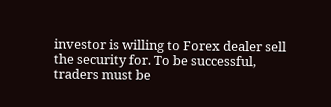investor is willing to Forex dealer sell the security for. To be successful, traders must be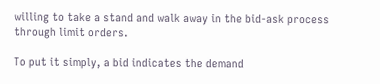willing to take a stand and walk away in the bid-ask process through limit orders.

To put it simply, a bid indicates the demand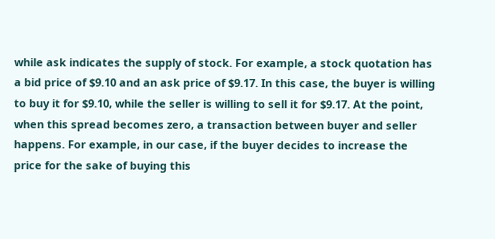while ask indicates the supply of stock. For example, a stock quotation has a bid price of $9.10 and an ask price of $9.17. In this case, the buyer is willing to buy it for $9.10, while the seller is willing to sell it for $9.17. At the point, when this spread becomes zero, a transaction between buyer and seller happens. For example, in our case, if the buyer decides to increase the price for the sake of buying this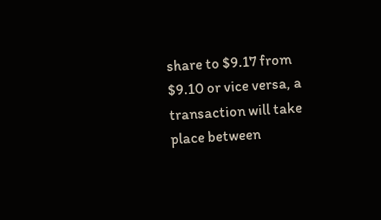share to $9.17 from $9.10 or vice versa, a transaction will take place between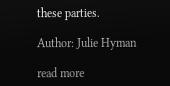these parties.

Author: Julie Hyman

read more